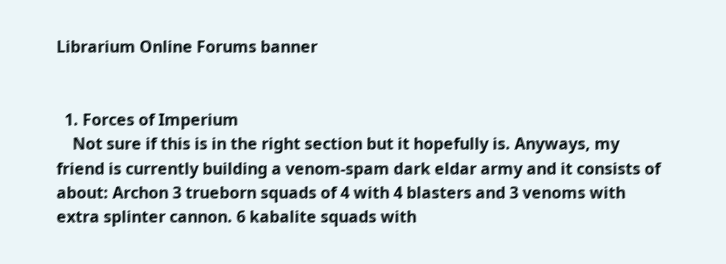Librarium Online Forums banner


  1. Forces of Imperium
    Not sure if this is in the right section but it hopefully is. Anyways, my friend is currently building a venom-spam dark eldar army and it consists of about: Archon 3 trueborn squads of 4 with 4 blasters and 3 venoms with extra splinter cannon. 6 kabalite squads with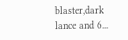blaster,dark lance and 6...